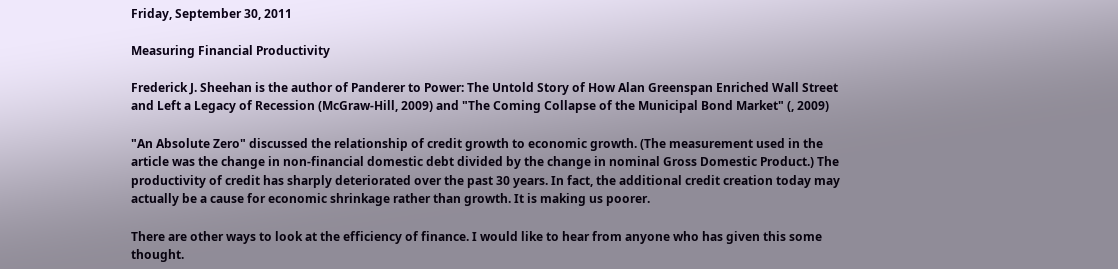Friday, September 30, 2011

Measuring Financial Productivity

Frederick J. Sheehan is the author of Panderer to Power: The Untold Story of How Alan Greenspan Enriched Wall Street and Left a Legacy of Recession (McGraw-Hill, 2009) and "The Coming Collapse of the Municipal Bond Market" (, 2009)

"An Absolute Zero" discussed the relationship of credit growth to economic growth. (The measurement used in the article was the change in non-financial domestic debt divided by the change in nominal Gross Domestic Product.) The productivity of credit has sharply deteriorated over the past 30 years. In fact, the additional credit creation today may actually be a cause for economic shrinkage rather than growth. It is making us poorer.

There are other ways to look at the efficiency of finance. I would like to hear from anyone who has given this some thought.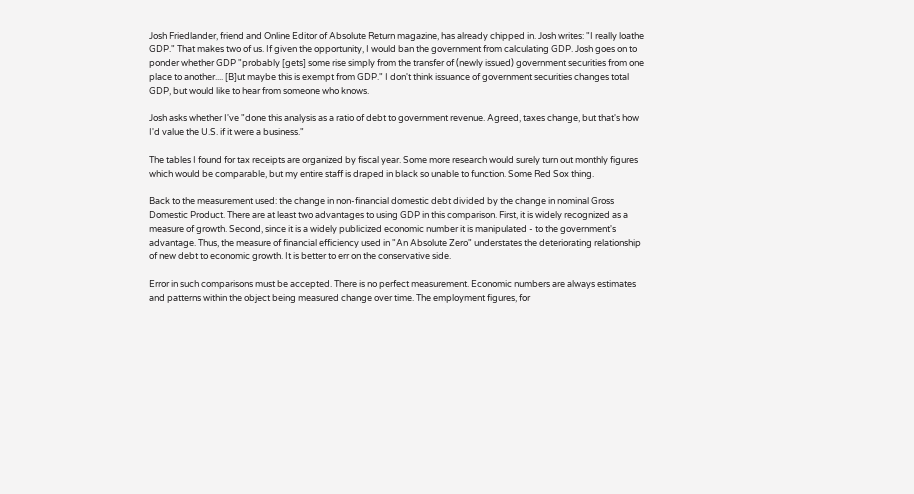Josh Friedlander, friend and Online Editor of Absolute Return magazine, has already chipped in. Josh writes: "I really loathe GDP." That makes two of us. If given the opportunity, I would ban the government from calculating GDP. Josh goes on to ponder whether GDP "probably [gets] some rise simply from the transfer of (newly issued) government securities from one place to another.... [B]ut maybe this is exempt from GDP." I don't think issuance of government securities changes total GDP, but would like to hear from someone who knows.

Josh asks whether I've "done this analysis as a ratio of debt to government revenue. Agreed, taxes change, but that's how I'd value the U.S. if it were a business."

The tables I found for tax receipts are organized by fiscal year. Some more research would surely turn out monthly figures which would be comparable, but my entire staff is draped in black so unable to function. Some Red Sox thing.

Back to the measurement used: the change in non-financial domestic debt divided by the change in nominal Gross Domestic Product. There are at least two advantages to using GDP in this comparison. First, it is widely recognized as a measure of growth. Second, since it is a widely publicized economic number it is manipulated - to the government's advantage. Thus, the measure of financial efficiency used in "An Absolute Zero" understates the deteriorating relationship of new debt to economic growth. It is better to err on the conservative side.

Error in such comparisons must be accepted. There is no perfect measurement. Economic numbers are always estimates and patterns within the object being measured change over time. The employment figures, for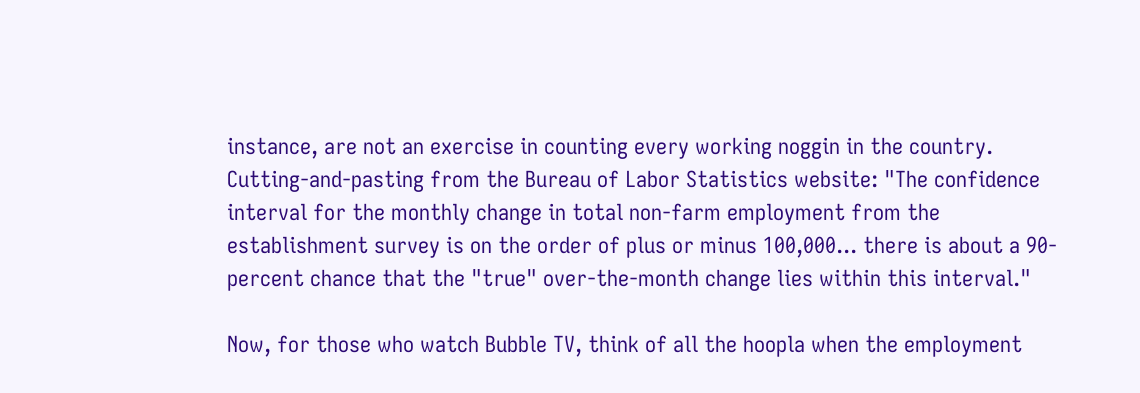instance, are not an exercise in counting every working noggin in the country. Cutting-and-pasting from the Bureau of Labor Statistics website: "The confidence interval for the monthly change in total non-farm employment from the establishment survey is on the order of plus or minus 100,000... there is about a 90-percent chance that the "true" over-the-month change lies within this interval."

Now, for those who watch Bubble TV, think of all the hoopla when the employment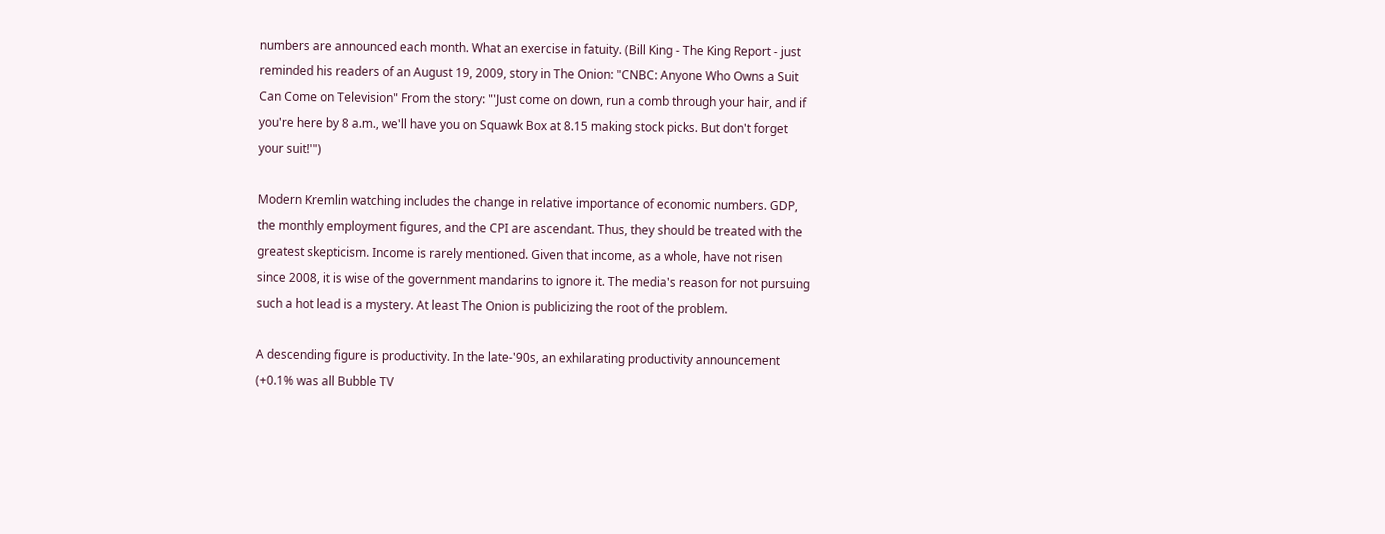numbers are announced each month. What an exercise in fatuity. (Bill King - The King Report - just reminded his readers of an August 19, 2009, story in The Onion: "CNBC: Anyone Who Owns a Suit Can Come on Television" From the story: "'Just come on down, run a comb through your hair, and if you're here by 8 a.m., we'll have you on Squawk Box at 8.15 making stock picks. But don't forget your suit!'")

Modern Kremlin watching includes the change in relative importance of economic numbers. GDP, the monthly employment figures, and the CPI are ascendant. Thus, they should be treated with the greatest skepticism. Income is rarely mentioned. Given that income, as a whole, have not risen since 2008, it is wise of the government mandarins to ignore it. The media's reason for not pursuing such a hot lead is a mystery. At least The Onion is publicizing the root of the problem.

A descending figure is productivity. In the late-'90s, an exhilarating productivity announcement (+0.1% was all Bubble TV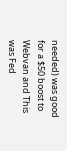needed) was good for a $50 boost to Webvan and This was Fed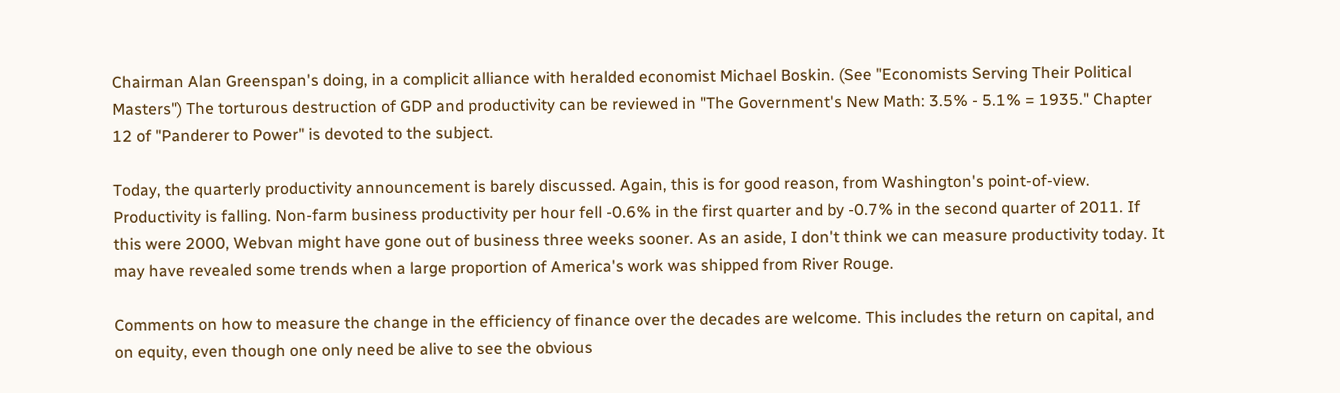Chairman Alan Greenspan's doing, in a complicit alliance with heralded economist Michael Boskin. (See "Economists Serving Their Political Masters") The torturous destruction of GDP and productivity can be reviewed in "The Government's New Math: 3.5% - 5.1% = 1935." Chapter 12 of "Panderer to Power" is devoted to the subject.

Today, the quarterly productivity announcement is barely discussed. Again, this is for good reason, from Washington's point-of-view. Productivity is falling. Non-farm business productivity per hour fell -0.6% in the first quarter and by -0.7% in the second quarter of 2011. If this were 2000, Webvan might have gone out of business three weeks sooner. As an aside, I don't think we can measure productivity today. It may have revealed some trends when a large proportion of America's work was shipped from River Rouge.

Comments on how to measure the change in the efficiency of finance over the decades are welcome. This includes the return on capital, and on equity, even though one only need be alive to see the obvious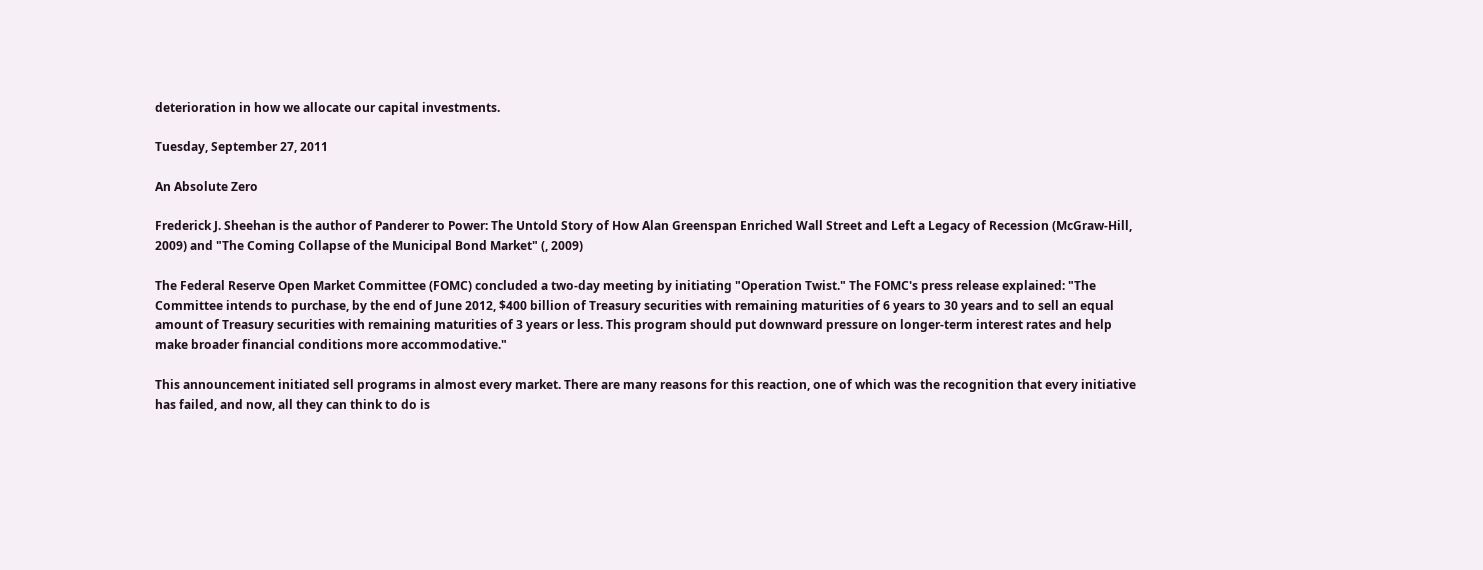deterioration in how we allocate our capital investments.

Tuesday, September 27, 2011

An Absolute Zero

Frederick J. Sheehan is the author of Panderer to Power: The Untold Story of How Alan Greenspan Enriched Wall Street and Left a Legacy of Recession (McGraw-Hill, 2009) and "The Coming Collapse of the Municipal Bond Market" (, 2009)

The Federal Reserve Open Market Committee (FOMC) concluded a two-day meeting by initiating "Operation Twist." The FOMC's press release explained: "The Committee intends to purchase, by the end of June 2012, $400 billion of Treasury securities with remaining maturities of 6 years to 30 years and to sell an equal amount of Treasury securities with remaining maturities of 3 years or less. This program should put downward pressure on longer-term interest rates and help make broader financial conditions more accommodative."

This announcement initiated sell programs in almost every market. There are many reasons for this reaction, one of which was the recognition that every initiative has failed, and now, all they can think to do is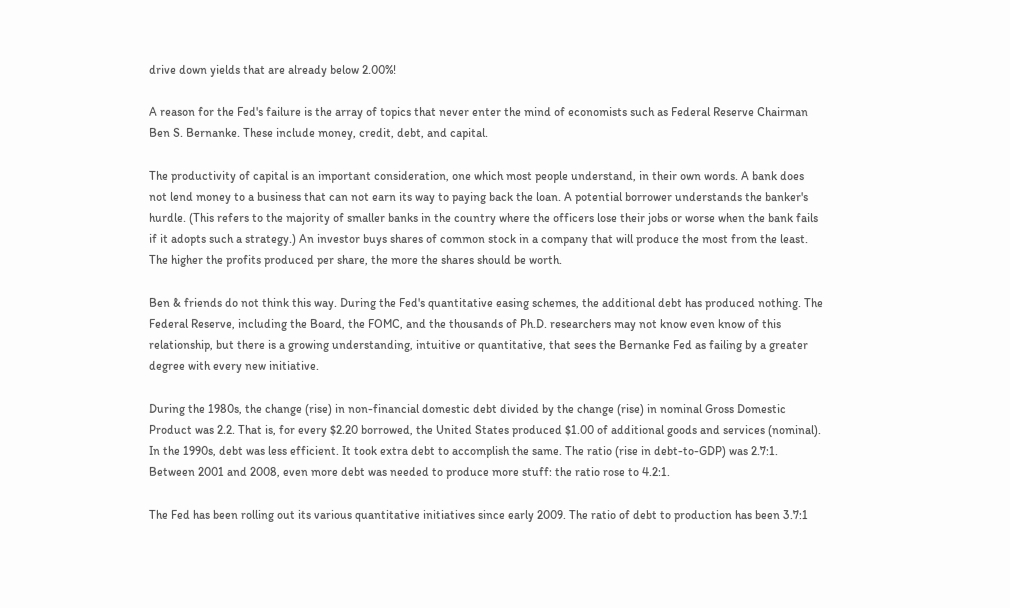drive down yields that are already below 2.00%!

A reason for the Fed's failure is the array of topics that never enter the mind of economists such as Federal Reserve Chairman Ben S. Bernanke. These include money, credit, debt, and capital.

The productivity of capital is an important consideration, one which most people understand, in their own words. A bank does not lend money to a business that can not earn its way to paying back the loan. A potential borrower understands the banker's hurdle. (This refers to the majority of smaller banks in the country where the officers lose their jobs or worse when the bank fails if it adopts such a strategy.) An investor buys shares of common stock in a company that will produce the most from the least. The higher the profits produced per share, the more the shares should be worth.

Ben & friends do not think this way. During the Fed's quantitative easing schemes, the additional debt has produced nothing. The Federal Reserve, including the Board, the FOMC, and the thousands of Ph.D. researchers may not know even know of this relationship, but there is a growing understanding, intuitive or quantitative, that sees the Bernanke Fed as failing by a greater degree with every new initiative.

During the 1980s, the change (rise) in non-financial domestic debt divided by the change (rise) in nominal Gross Domestic Product was 2.2. That is, for every $2.20 borrowed, the United States produced $1.00 of additional goods and services (nominal). In the 1990s, debt was less efficient. It took extra debt to accomplish the same. The ratio (rise in debt-to-GDP) was 2.7:1. Between 2001 and 2008, even more debt was needed to produce more stuff: the ratio rose to 4.2:1.

The Fed has been rolling out its various quantitative initiatives since early 2009. The ratio of debt to production has been 3.7:1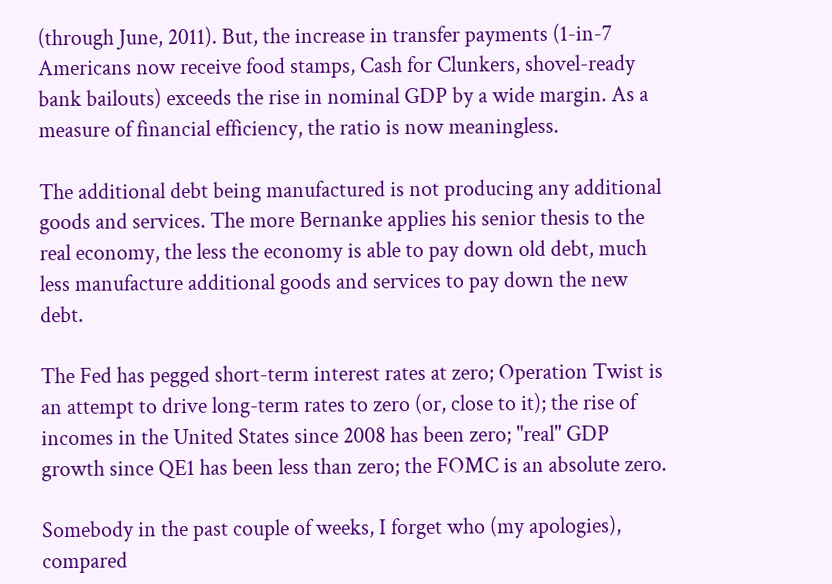(through June, 2011). But, the increase in transfer payments (1-in-7 Americans now receive food stamps, Cash for Clunkers, shovel-ready bank bailouts) exceeds the rise in nominal GDP by a wide margin. As a measure of financial efficiency, the ratio is now meaningless.

The additional debt being manufactured is not producing any additional goods and services. The more Bernanke applies his senior thesis to the real economy, the less the economy is able to pay down old debt, much less manufacture additional goods and services to pay down the new debt.

The Fed has pegged short-term interest rates at zero; Operation Twist is an attempt to drive long-term rates to zero (or, close to it); the rise of incomes in the United States since 2008 has been zero; "real" GDP growth since QE1 has been less than zero; the FOMC is an absolute zero.

Somebody in the past couple of weeks, I forget who (my apologies), compared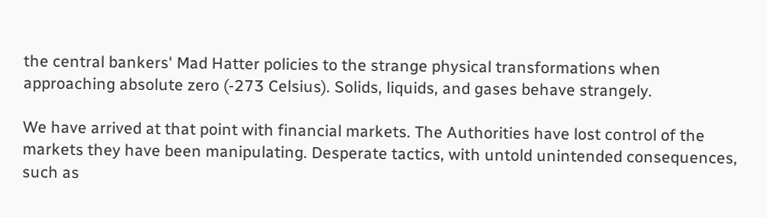the central bankers' Mad Hatter policies to the strange physical transformations when approaching absolute zero (-273 Celsius). Solids, liquids, and gases behave strangely.

We have arrived at that point with financial markets. The Authorities have lost control of the markets they have been manipulating. Desperate tactics, with untold unintended consequences, such as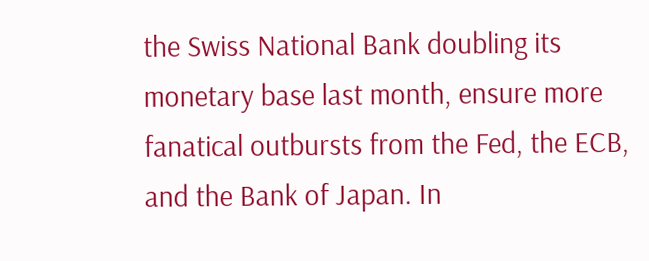the Swiss National Bank doubling its monetary base last month, ensure more fanatical outbursts from the Fed, the ECB, and the Bank of Japan. In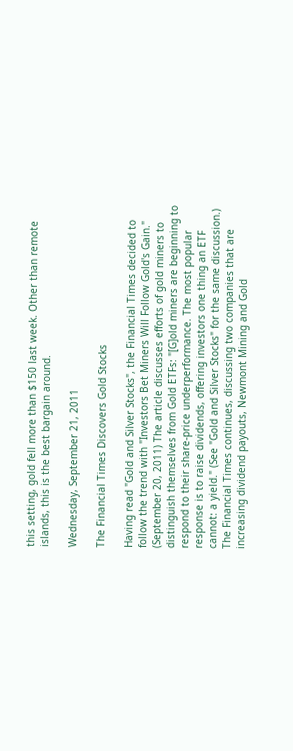this setting, gold fell more than $150 last week. Other than remote islands, this is the best bargain around.

Wednesday, September 21, 2011

The Financial Times Discovers Gold Stocks

Having read "Gold and Silver Stocks", the Financial Times decided to follow the trend with "Investors Bet Miners Will Follow Gold's Gain." (September 20, 2011) The article discusses efforts of gold miners to distinguish themselves from Gold ETFs: "[G]old miners are beginning to respond to their share-price underperformance. The most popular response is to raise dividends, offering investors one thing an ETF cannot: a yield." (See "Gold and Silver Stocks" for the same discussion.) The Financial Times continues, discussing two companies that are increasing dividend payouts, Newmont Mining and Gold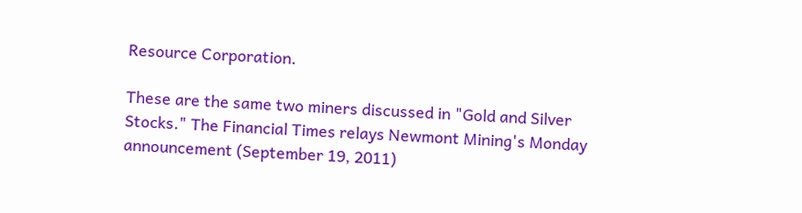Resource Corporation.

These are the same two miners discussed in "Gold and Silver Stocks." The Financial Times relays Newmont Mining's Monday announcement (September 19, 2011)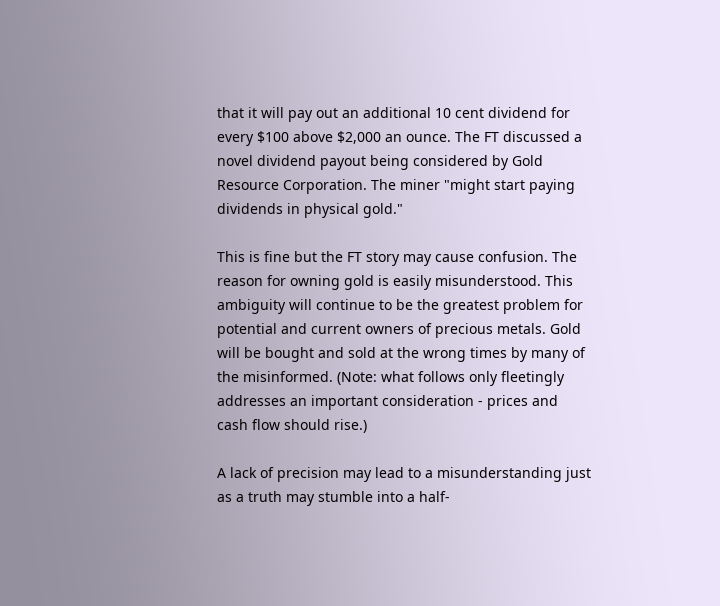that it will pay out an additional 10 cent dividend for every $100 above $2,000 an ounce. The FT discussed a novel dividend payout being considered by Gold Resource Corporation. The miner "might start paying dividends in physical gold."

This is fine but the FT story may cause confusion. The reason for owning gold is easily misunderstood. This ambiguity will continue to be the greatest problem for potential and current owners of precious metals. Gold will be bought and sold at the wrong times by many of the misinformed. (Note: what follows only fleetingly addresses an important consideration - prices and cash flow should rise.)

A lack of precision may lead to a misunderstanding just as a truth may stumble into a half-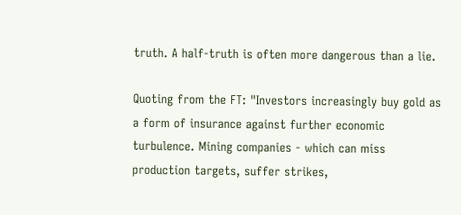truth. A half-truth is often more dangerous than a lie.

Quoting from the FT: "Investors increasingly buy gold as a form of insurance against further economic turbulence. Mining companies - which can miss production targets, suffer strikes,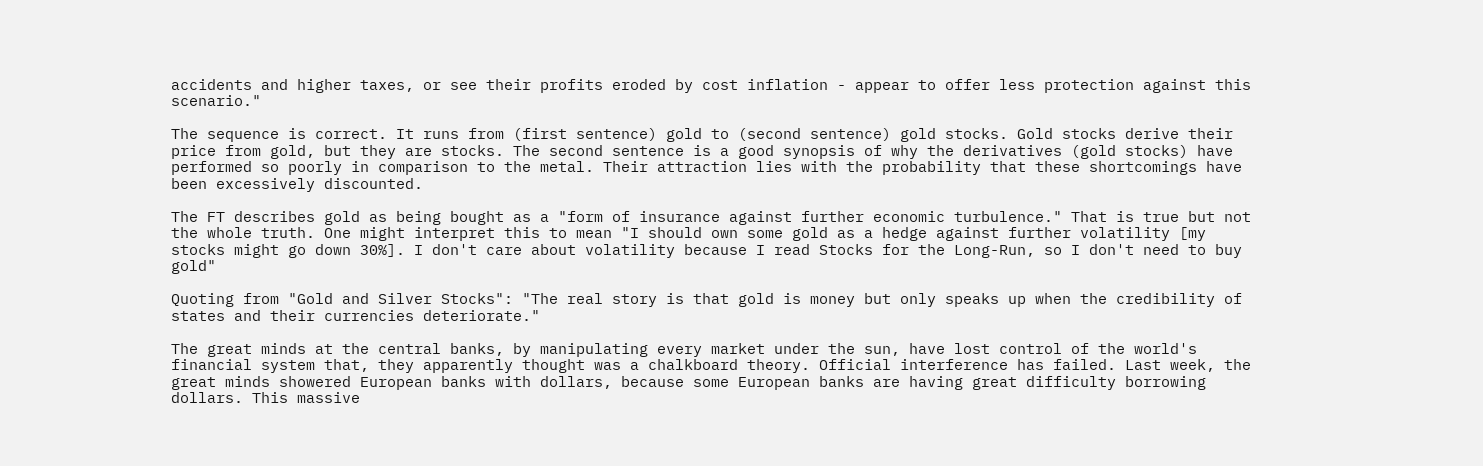accidents and higher taxes, or see their profits eroded by cost inflation - appear to offer less protection against this scenario."

The sequence is correct. It runs from (first sentence) gold to (second sentence) gold stocks. Gold stocks derive their price from gold, but they are stocks. The second sentence is a good synopsis of why the derivatives (gold stocks) have performed so poorly in comparison to the metal. Their attraction lies with the probability that these shortcomings have been excessively discounted.

The FT describes gold as being bought as a "form of insurance against further economic turbulence." That is true but not the whole truth. One might interpret this to mean "I should own some gold as a hedge against further volatility [my stocks might go down 30%]. I don't care about volatility because I read Stocks for the Long-Run, so I don't need to buy gold"

Quoting from "Gold and Silver Stocks": "The real story is that gold is money but only speaks up when the credibility of states and their currencies deteriorate."

The great minds at the central banks, by manipulating every market under the sun, have lost control of the world's financial system that, they apparently thought was a chalkboard theory. Official interference has failed. Last week, the great minds showered European banks with dollars, because some European banks are having great difficulty borrowing dollars. This massive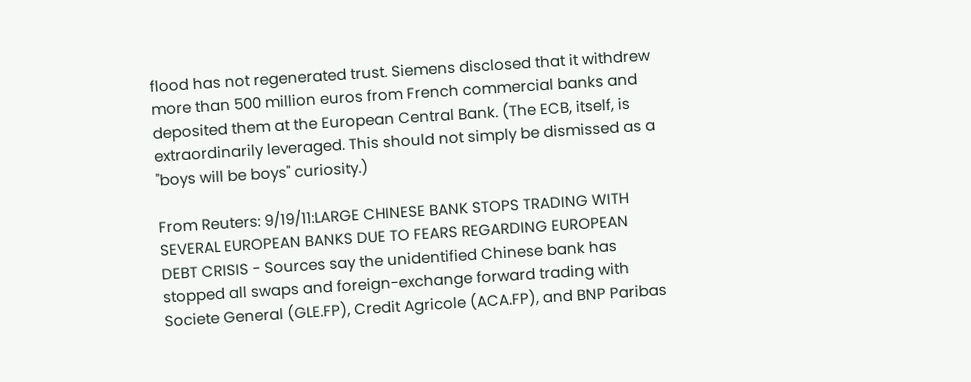flood has not regenerated trust. Siemens disclosed that it withdrew more than 500 million euros from French commercial banks and deposited them at the European Central Bank. (The ECB, itself, is extraordinarily leveraged. This should not simply be dismissed as a "boys will be boys" curiosity.)

From Reuters: 9/19/11:LARGE CHINESE BANK STOPS TRADING WITH SEVERAL EUROPEAN BANKS DUE TO FEARS REGARDING EUROPEAN DEBT CRISIS - Sources say the unidentified Chinese bank has stopped all swaps and foreign-exchange forward trading with Societe General (GLE.FP), Credit Agricole (ACA.FP), and BNP Paribas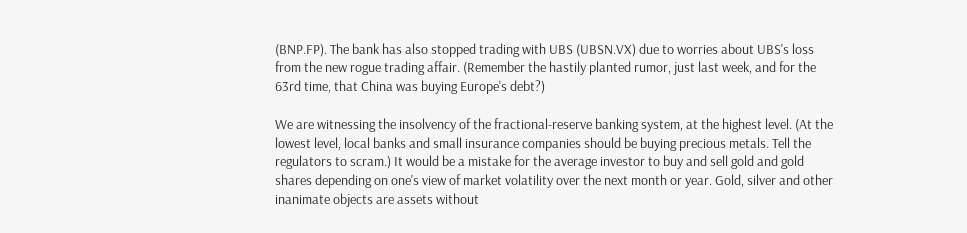(BNP.FP). The bank has also stopped trading with UBS (UBSN.VX) due to worries about UBS's loss from the new rogue trading affair. (Remember the hastily planted rumor, just last week, and for the 63rd time, that China was buying Europe's debt?)

We are witnessing the insolvency of the fractional-reserve banking system, at the highest level. (At the lowest level, local banks and small insurance companies should be buying precious metals. Tell the regulators to scram.) It would be a mistake for the average investor to buy and sell gold and gold shares depending on one's view of market volatility over the next month or year. Gold, silver and other inanimate objects are assets without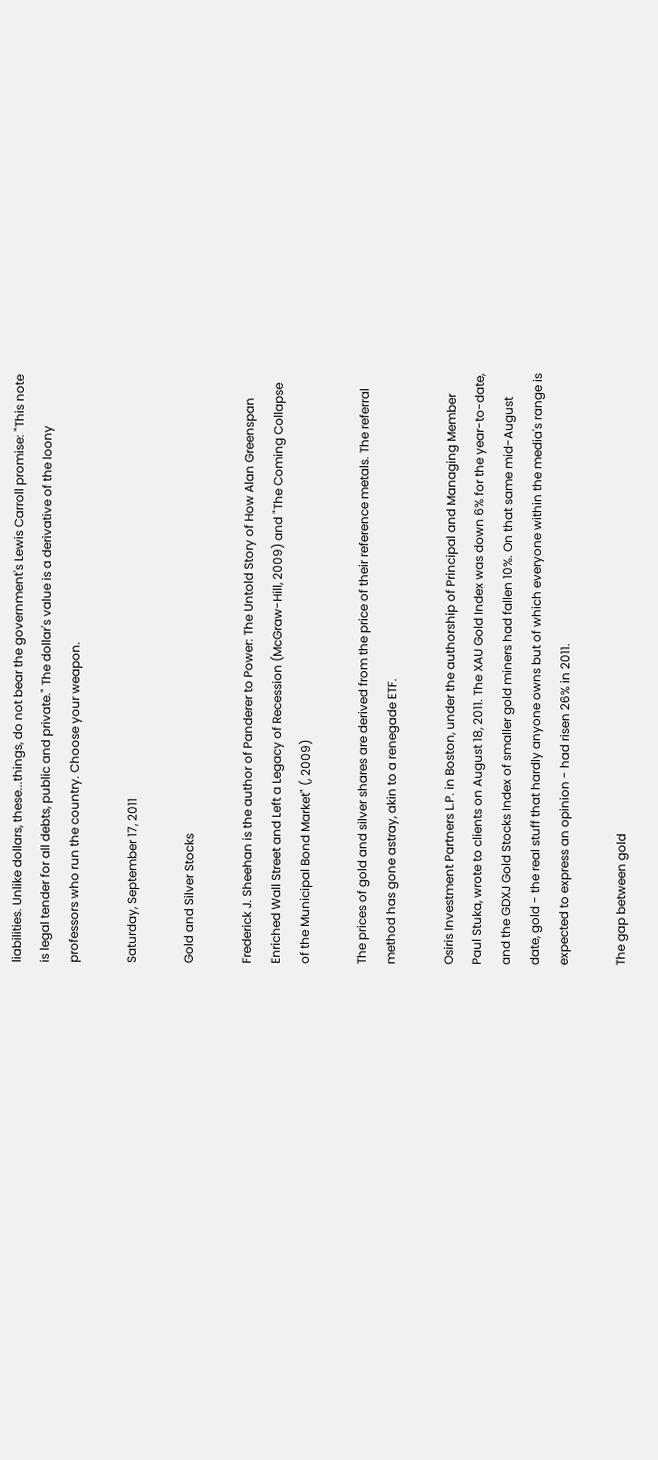liabilities. Unlike dollars, these...things, do not bear the government's Lewis Carroll promise: "This note is legal tender for all debts, public and private." The dollar's value is a derivative of the loony professors who run the country. Choose your weapon.

Saturday, September 17, 2011

Gold and Silver Stocks

Frederick J. Sheehan is the author of Panderer to Power: The Untold Story of How Alan Greenspan Enriched Wall Street and Left a Legacy of Recession (McGraw-Hill, 2009) and "The Coming Collapse of the Municipal Bond Market" (, 2009)

The prices of gold and silver shares are derived from the price of their reference metals. The referral method has gone astray, akin to a renegade ETF.

Osiris Investment Partners L.P. in Boston, under the authorship of Principal and Managing Member Paul Stuka, wrote to clients on August 18, 2011. The XAU Gold Index was down 6% for the year-to-date, and the GDXJ Gold Stocks Index of smaller gold miners had fallen 10%. On that same mid-August date, gold - the real stuff that hardly anyone owns but of which everyone within the media's range is expected to express an opinion - had risen 26% in 2011.

The gap between gold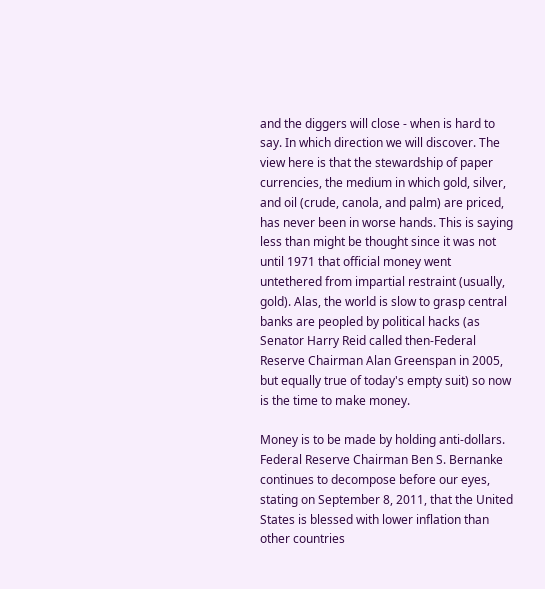and the diggers will close - when is hard to say. In which direction we will discover. The view here is that the stewardship of paper currencies, the medium in which gold, silver, and oil (crude, canola, and palm) are priced, has never been in worse hands. This is saying less than might be thought since it was not until 1971 that official money went untethered from impartial restraint (usually, gold). Alas, the world is slow to grasp central banks are peopled by political hacks (as Senator Harry Reid called then-Federal Reserve Chairman Alan Greenspan in 2005, but equally true of today's empty suit) so now is the time to make money.

Money is to be made by holding anti-dollars. Federal Reserve Chairman Ben S. Bernanke continues to decompose before our eyes, stating on September 8, 2011, that the United States is blessed with lower inflation than other countries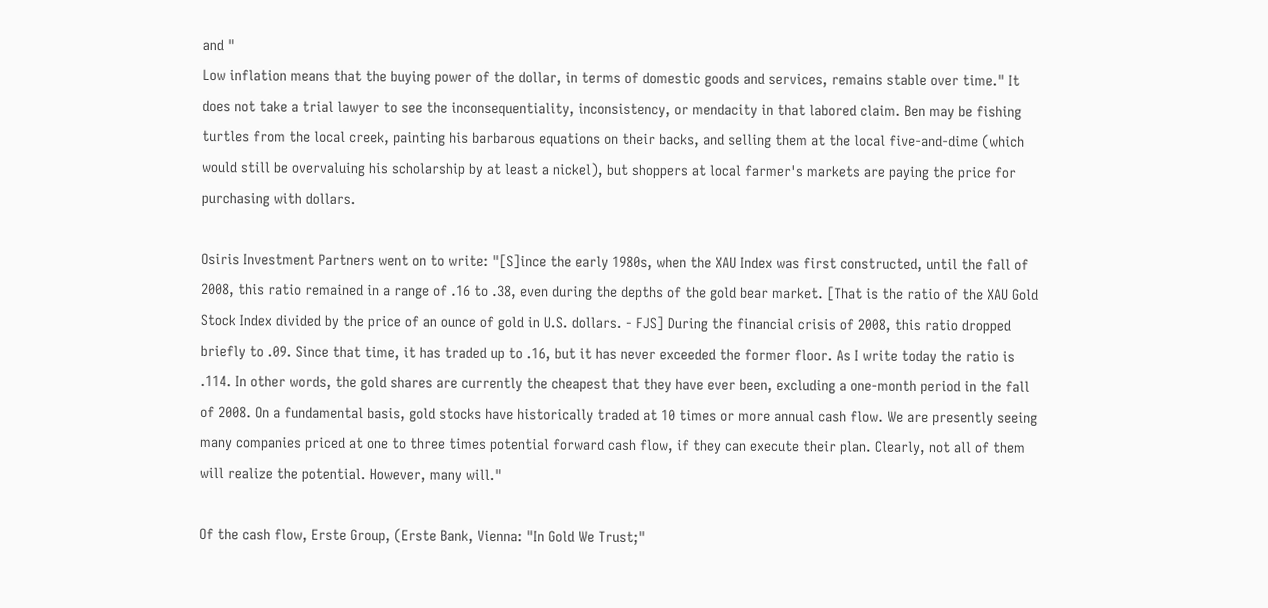and "
Low inflation means that the buying power of the dollar, in terms of domestic goods and services, remains stable over time." It does not take a trial lawyer to see the inconsequentiality, inconsistency, or mendacity in that labored claim. Ben may be fishing turtles from the local creek, painting his barbarous equations on their backs, and selling them at the local five-and-dime (which would still be overvaluing his scholarship by at least a nickel), but shoppers at local farmer's markets are paying the price for purchasing with dollars.

Osiris Investment Partners went on to write: "[S]ince the early 1980s, when the XAU Index was first constructed, until the fall of 2008, this ratio remained in a range of .16 to .38, even during the depths of the gold bear market. [That is the ratio of the XAU Gold Stock Index divided by the price of an ounce of gold in U.S. dollars. - FJS] During the financial crisis of 2008, this ratio dropped briefly to .09. Since that time, it has traded up to .16, but it has never exceeded the former floor. As I write today the ratio is .114. In other words, the gold shares are currently the cheapest that they have ever been, excluding a one-month period in the fall of 2008. On a fundamental basis, gold stocks have historically traded at 10 times or more annual cash flow. We are presently seeing many companies priced at one to three times potential forward cash flow, if they can execute their plan. Clearly, not all of them will realize the potential. However, many will."

Of the cash flow, Erste Group, (Erste Bank, Vienna: "In Gold We Trust;"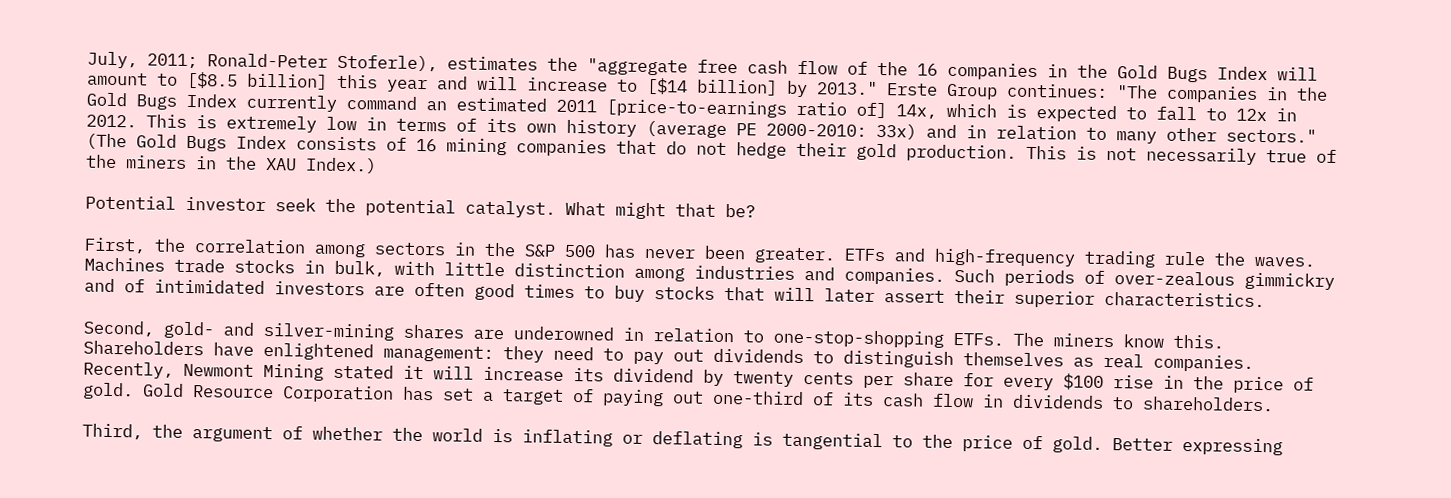July, 2011; Ronald-Peter Stoferle), estimates the "aggregate free cash flow of the 16 companies in the Gold Bugs Index will amount to [$8.5 billion] this year and will increase to [$14 billion] by 2013." Erste Group continues: "The companies in the Gold Bugs Index currently command an estimated 2011 [price-to-earnings ratio of] 14x, which is expected to fall to 12x in 2012. This is extremely low in terms of its own history (average PE 2000-2010: 33x) and in relation to many other sectors." (The Gold Bugs Index consists of 16 mining companies that do not hedge their gold production. This is not necessarily true of the miners in the XAU Index.)

Potential investor seek the potential catalyst. What might that be?

First, the correlation among sectors in the S&P 500 has never been greater. ETFs and high-frequency trading rule the waves. Machines trade stocks in bulk, with little distinction among industries and companies. Such periods of over-zealous gimmickry and of intimidated investors are often good times to buy stocks that will later assert their superior characteristics.

Second, gold- and silver-mining shares are underowned in relation to one-stop-shopping ETFs. The miners know this. Shareholders have enlightened management: they need to pay out dividends to distinguish themselves as real companies. Recently, Newmont Mining stated it will increase its dividend by twenty cents per share for every $100 rise in the price of gold. Gold Resource Corporation has set a target of paying out one-third of its cash flow in dividends to shareholders.

Third, the argument of whether the world is inflating or deflating is tangential to the price of gold. Better expressing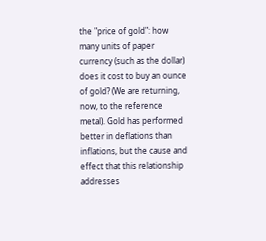the "price of gold": how many units of paper currency (such as the dollar) does it cost to buy an ounce of gold? (We are returning, now, to the reference metal). Gold has performed better in deflations than inflations, but the cause and effect that this relationship addresses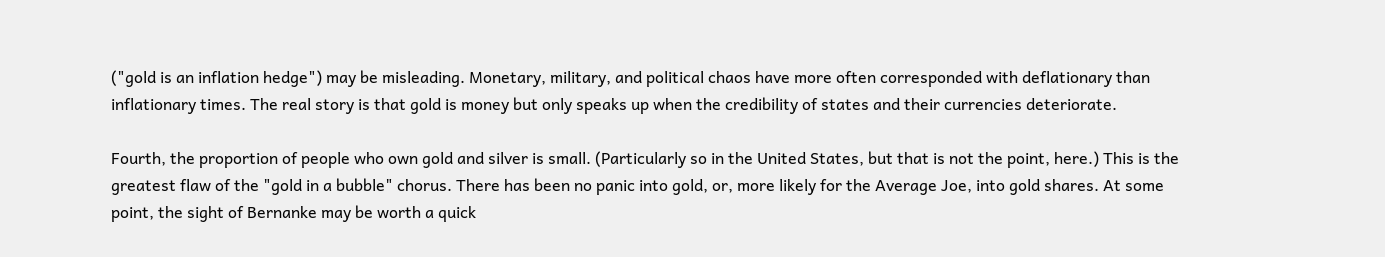("gold is an inflation hedge") may be misleading. Monetary, military, and political chaos have more often corresponded with deflationary than inflationary times. The real story is that gold is money but only speaks up when the credibility of states and their currencies deteriorate.

Fourth, the proportion of people who own gold and silver is small. (Particularly so in the United States, but that is not the point, here.) This is the greatest flaw of the "gold in a bubble" chorus. There has been no panic into gold, or, more likely for the Average Joe, into gold shares. At some point, the sight of Bernanke may be worth a quick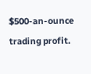$500-an-ounce trading profit.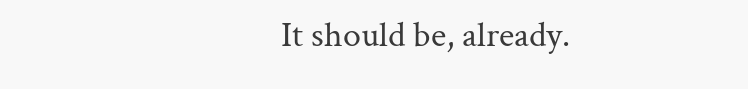It should be, already.